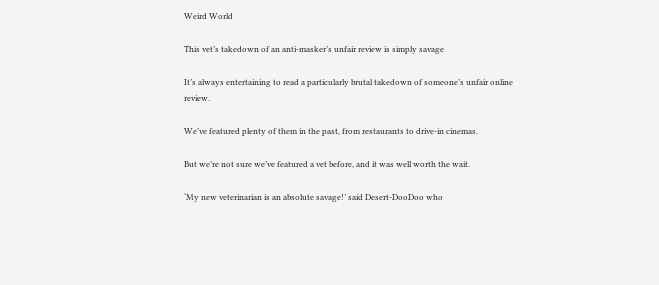Weird World

This vet’s takedown of an anti-masker’s unfair review is simply savage

It’s always entertaining to read a particularly brutal takedown of someone’s unfair online review.

We’ve featured plenty of them in the past, from restaurants to drive-in cinemas.

But we’re not sure we’ve featured a vet before, and it was well worth the wait.

‘My new veterinarian is an absolute savage!’ said Desert-DooDoo who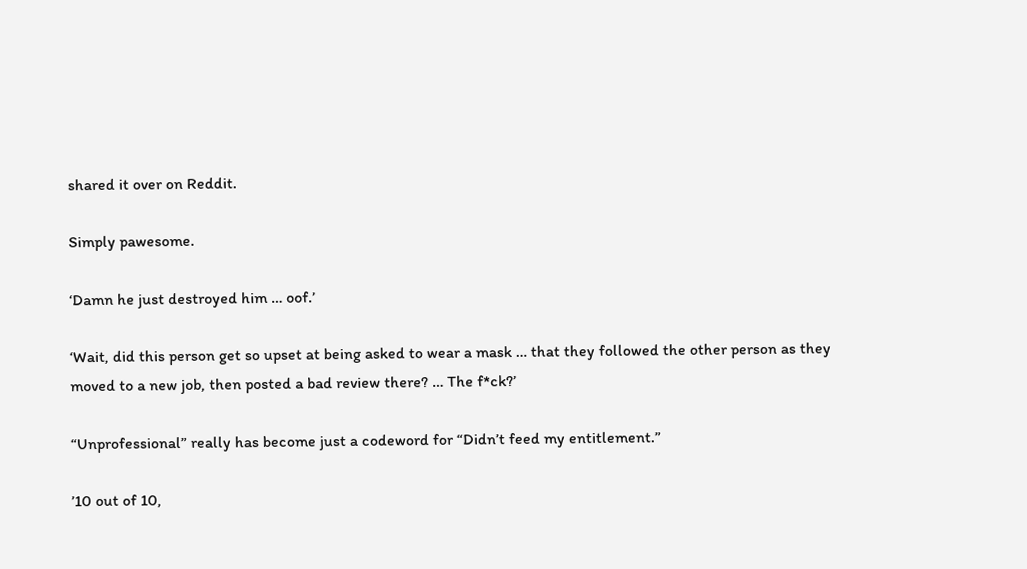shared it over on Reddit.

Simply pawesome.

‘Damn he just destroyed him … oof.’

‘Wait, did this person get so upset at being asked to wear a mask … that they followed the other person as they moved to a new job, then posted a bad review there? … The f*ck?’

“Unprofessional” really has become just a codeword for “Didn’t feed my entitlement.”

’10 out of 10,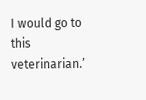I would go to this veterinarian.’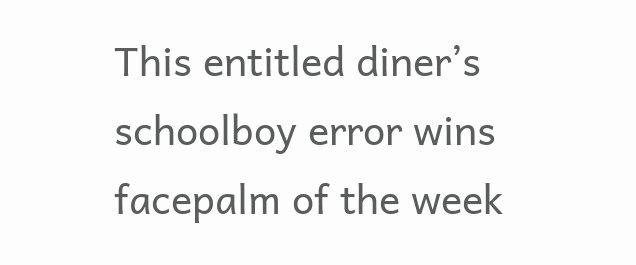This entitled diner’s schoolboy error wins facepalm of the week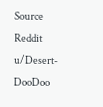Source Reddit u/Desert-DooDoo